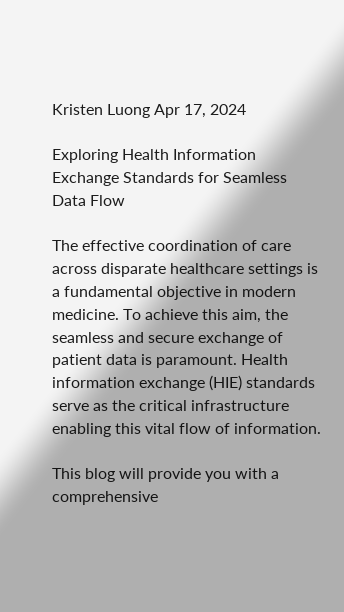Kristen Luong Apr 17, 2024

Exploring Health Information Exchange Standards for Seamless Data Flow

The effective coordination of care across disparate healthcare settings is a fundamental objective in modern medicine. To achieve this aim, the seamless and secure exchange of patient data is paramount. Health information exchange (HIE) standards serve as the critical infrastructure enabling this vital flow of information.

This blog will provide you with a comprehensive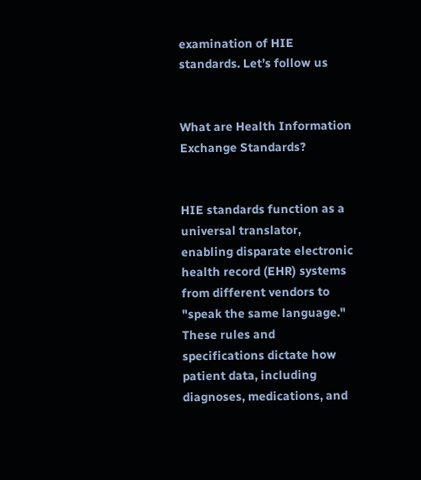examination of HIE standards. Let’s follow us


What are Health Information Exchange Standards?


HIE standards function as a universal translator, enabling disparate electronic health record (EHR) systems from different vendors to "speak the same language." These rules and specifications dictate how patient data, including diagnoses, medications, and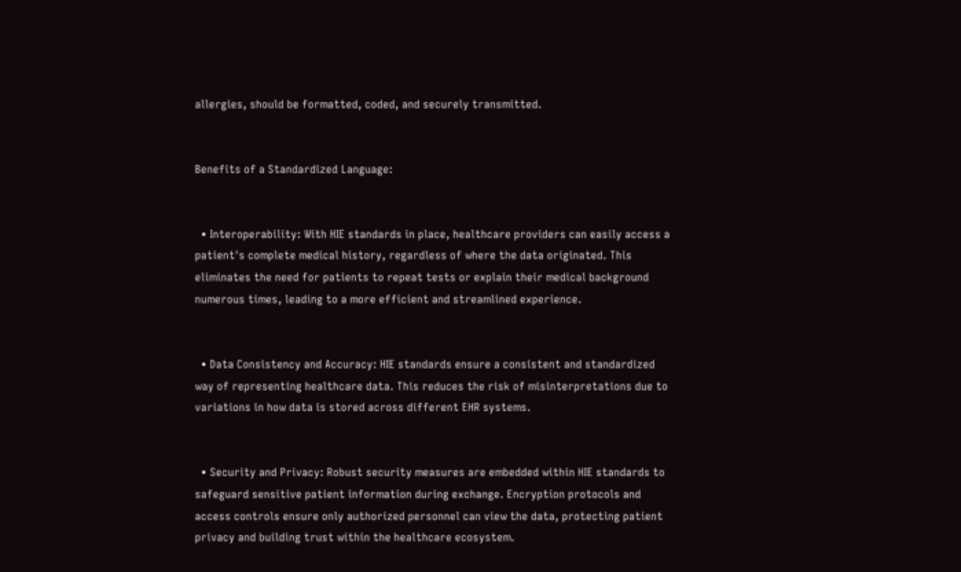allergies, should be formatted, coded, and securely transmitted.


Benefits of a Standardized Language:


  • Interoperability: With HIE standards in place, healthcare providers can easily access a patient's complete medical history, regardless of where the data originated. This eliminates the need for patients to repeat tests or explain their medical background numerous times, leading to a more efficient and streamlined experience.


  • Data Consistency and Accuracy: HIE standards ensure a consistent and standardized way of representing healthcare data. This reduces the risk of misinterpretations due to variations in how data is stored across different EHR systems.


  • Security and Privacy: Robust security measures are embedded within HIE standards to safeguard sensitive patient information during exchange. Encryption protocols and access controls ensure only authorized personnel can view the data, protecting patient privacy and building trust within the healthcare ecosystem.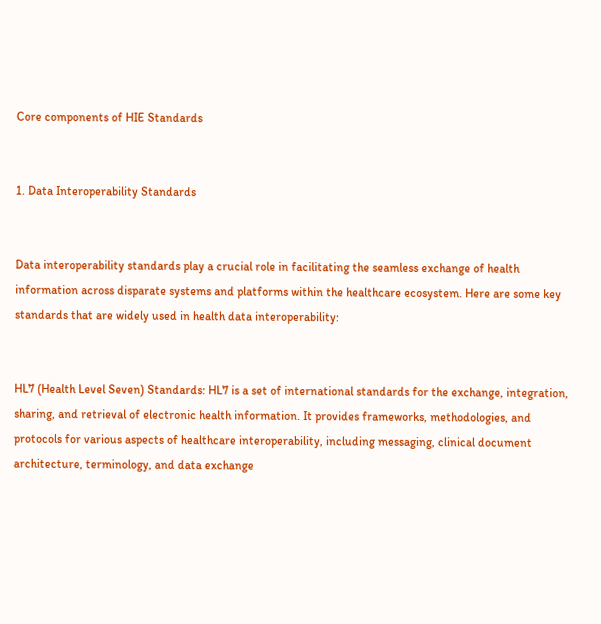Core components of HIE Standards


1. Data Interoperability Standards


Data interoperability standards play a crucial role in facilitating the seamless exchange of health information across disparate systems and platforms within the healthcare ecosystem. Here are some key standards that are widely used in health data interoperability:


HL7 (Health Level Seven) Standards: HL7 is a set of international standards for the exchange, integration, sharing, and retrieval of electronic health information. It provides frameworks, methodologies, and protocols for various aspects of healthcare interoperability, including messaging, clinical document architecture, terminology, and data exchange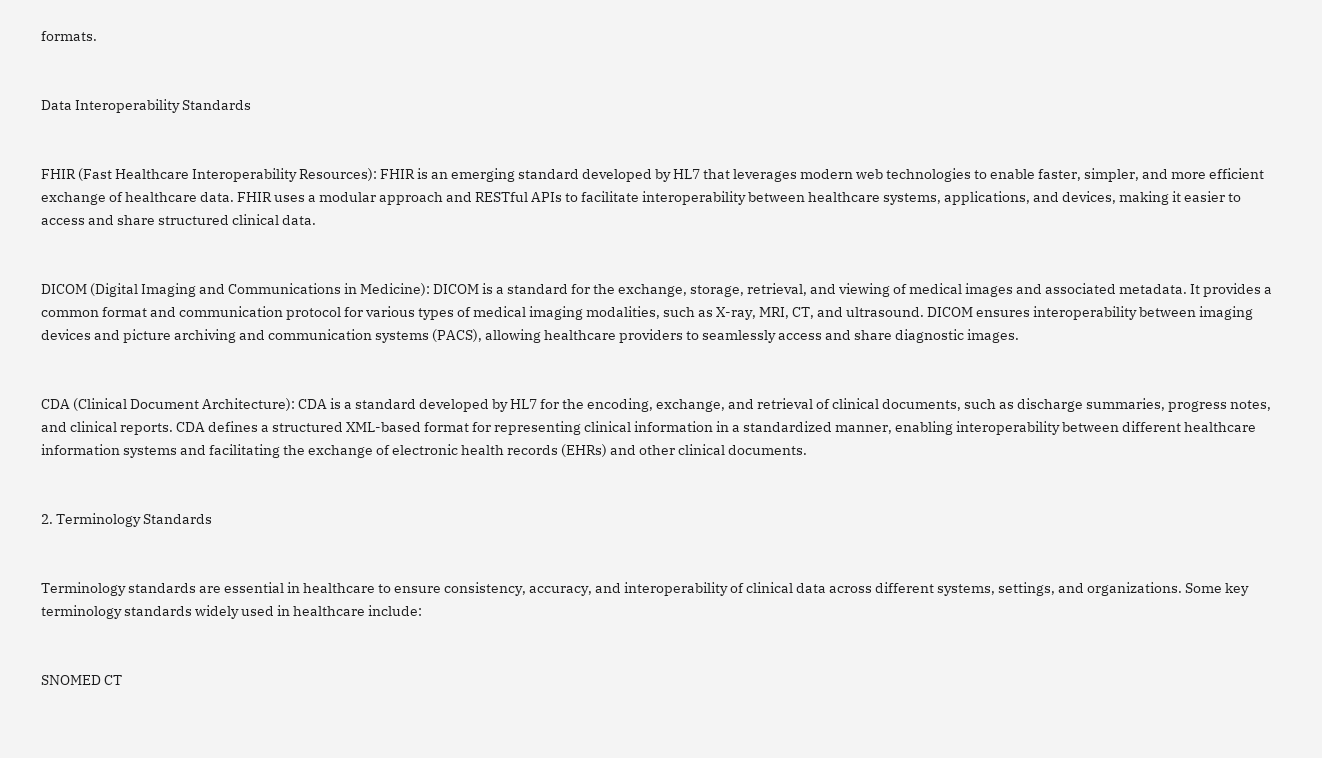formats.


Data Interoperability Standards


FHIR (Fast Healthcare Interoperability Resources): FHIR is an emerging standard developed by HL7 that leverages modern web technologies to enable faster, simpler, and more efficient exchange of healthcare data. FHIR uses a modular approach and RESTful APIs to facilitate interoperability between healthcare systems, applications, and devices, making it easier to access and share structured clinical data.


DICOM (Digital Imaging and Communications in Medicine): DICOM is a standard for the exchange, storage, retrieval, and viewing of medical images and associated metadata. It provides a common format and communication protocol for various types of medical imaging modalities, such as X-ray, MRI, CT, and ultrasound. DICOM ensures interoperability between imaging devices and picture archiving and communication systems (PACS), allowing healthcare providers to seamlessly access and share diagnostic images.


CDA (Clinical Document Architecture): CDA is a standard developed by HL7 for the encoding, exchange, and retrieval of clinical documents, such as discharge summaries, progress notes, and clinical reports. CDA defines a structured XML-based format for representing clinical information in a standardized manner, enabling interoperability between different healthcare information systems and facilitating the exchange of electronic health records (EHRs) and other clinical documents.


2. Terminology Standards


Terminology standards are essential in healthcare to ensure consistency, accuracy, and interoperability of clinical data across different systems, settings, and organizations. Some key terminology standards widely used in healthcare include:


SNOMED CT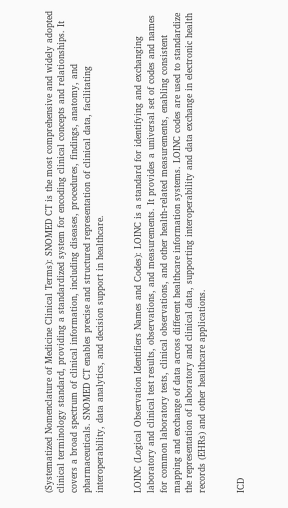(Systematized Nomenclature of Medicine Clinical Terms): SNOMED CT is the most comprehensive and widely adopted clinical terminology standard, providing a standardized system for encoding clinical concepts and relationships. It covers a broad spectrum of clinical information, including diseases, procedures, findings, anatomy, and pharmaceuticals. SNOMED CT enables precise and structured representation of clinical data, facilitating interoperability, data analytics, and decision support in healthcare.


LOINC (Logical Observation Identifiers Names and Codes): LOINC is a standard for identifying and exchanging laboratory and clinical test results, observations, and measurements. It provides a universal set of codes and names for common laboratory tests, clinical observations, and other health-related measurements, enabling consistent mapping and exchange of data across different healthcare information systems. LOINC codes are used to standardize the representation of laboratory and clinical data, supporting interoperability and data exchange in electronic health records (EHRs) and other healthcare applications.


ICD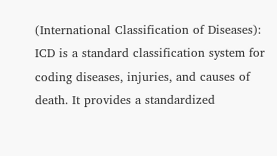(International Classification of Diseases): ICD is a standard classification system for coding diseases, injuries, and causes of death. It provides a standardized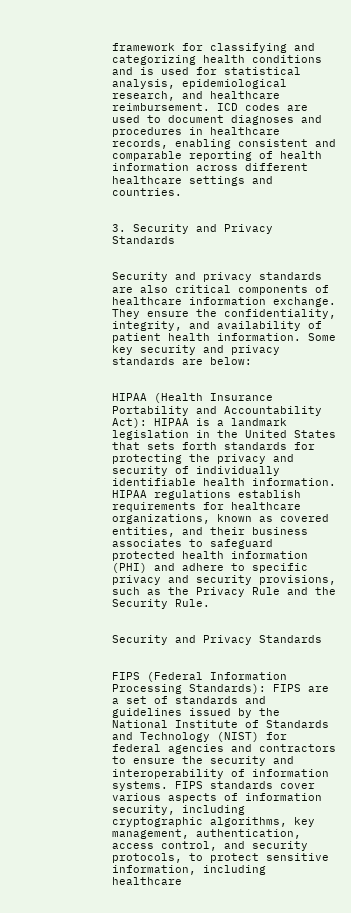framework for classifying and categorizing health conditions and is used for statistical analysis, epidemiological research, and healthcare reimbursement. ICD codes are used to document diagnoses and procedures in healthcare records, enabling consistent and comparable reporting of health information across different healthcare settings and countries.


3. Security and Privacy Standards


Security and privacy standards are also critical components of healthcare information exchange. They ensure the confidentiality, integrity, and availability of patient health information. Some key security and privacy standards are below:


HIPAA (Health Insurance Portability and Accountability Act): HIPAA is a landmark legislation in the United States that sets forth standards for protecting the privacy and security of individually identifiable health information. HIPAA regulations establish requirements for healthcare organizations, known as covered entities, and their business associates to safeguard protected health information (PHI) and adhere to specific privacy and security provisions, such as the Privacy Rule and the Security Rule.


Security and Privacy Standards


FIPS (Federal Information Processing Standards): FIPS are a set of standards and guidelines issued by the National Institute of Standards and Technology (NIST) for federal agencies and contractors to ensure the security and interoperability of information systems. FIPS standards cover various aspects of information security, including cryptographic algorithms, key management, authentication, access control, and security protocols, to protect sensitive information, including healthcare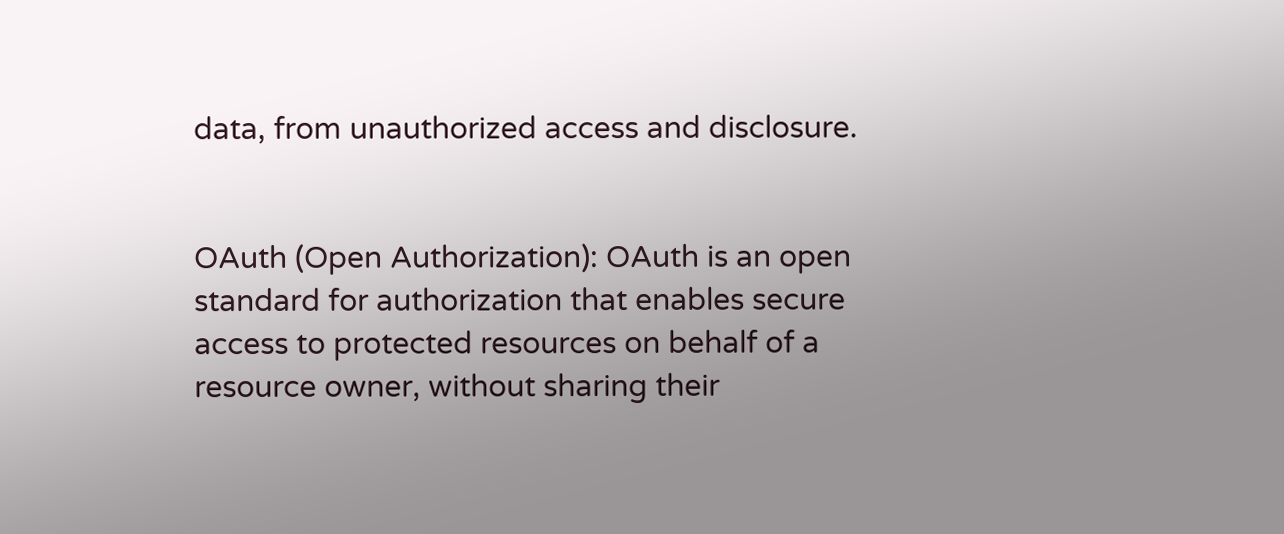data, from unauthorized access and disclosure.


OAuth (Open Authorization): OAuth is an open standard for authorization that enables secure access to protected resources on behalf of a resource owner, without sharing their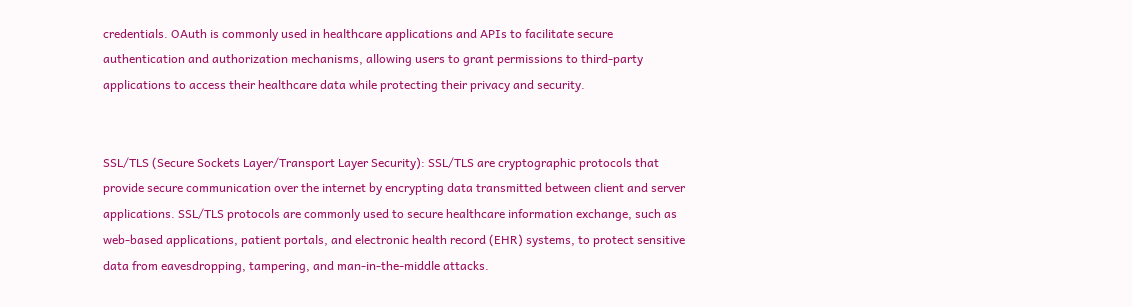credentials. OAuth is commonly used in healthcare applications and APIs to facilitate secure authentication and authorization mechanisms, allowing users to grant permissions to third-party applications to access their healthcare data while protecting their privacy and security.


SSL/TLS (Secure Sockets Layer/Transport Layer Security): SSL/TLS are cryptographic protocols that provide secure communication over the internet by encrypting data transmitted between client and server applications. SSL/TLS protocols are commonly used to secure healthcare information exchange, such as web-based applications, patient portals, and electronic health record (EHR) systems, to protect sensitive data from eavesdropping, tampering, and man-in-the-middle attacks.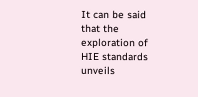It can be said that the exploration of HIE standards unveils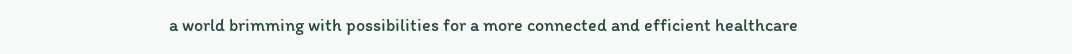a world brimming with possibilities for a more connected and efficient healthcare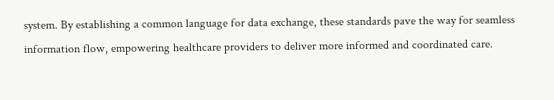system. By establishing a common language for data exchange, these standards pave the way for seamless information flow, empowering healthcare providers to deliver more informed and coordinated care.